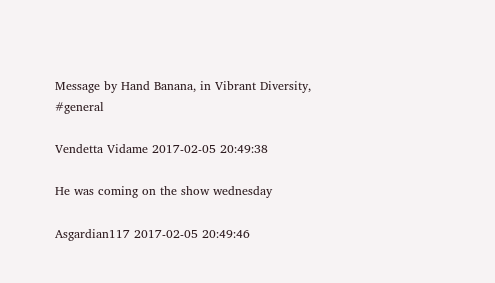Message by Hand Banana, in Vibrant Diversity, #general

Vendetta Vidame 2017-02-05 20:49:38

He was coming on the show wednesday

Asgardian117 2017-02-05 20:49:46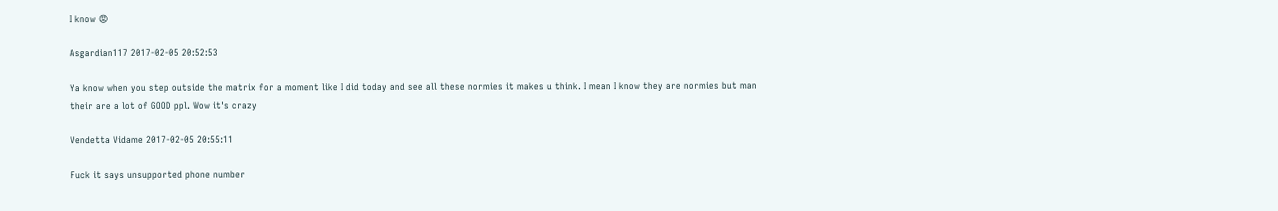I know 😡

Asgardian117 2017-02-05 20:52:53

Ya know when you step outside the matrix for a moment like I did today and see all these normies it makes u think. I mean I know they are normies but man their are a lot of GOOD ppl. Wow it's crazy

Vendetta Vidame 2017-02-05 20:55:11

Fuck it says unsupported phone number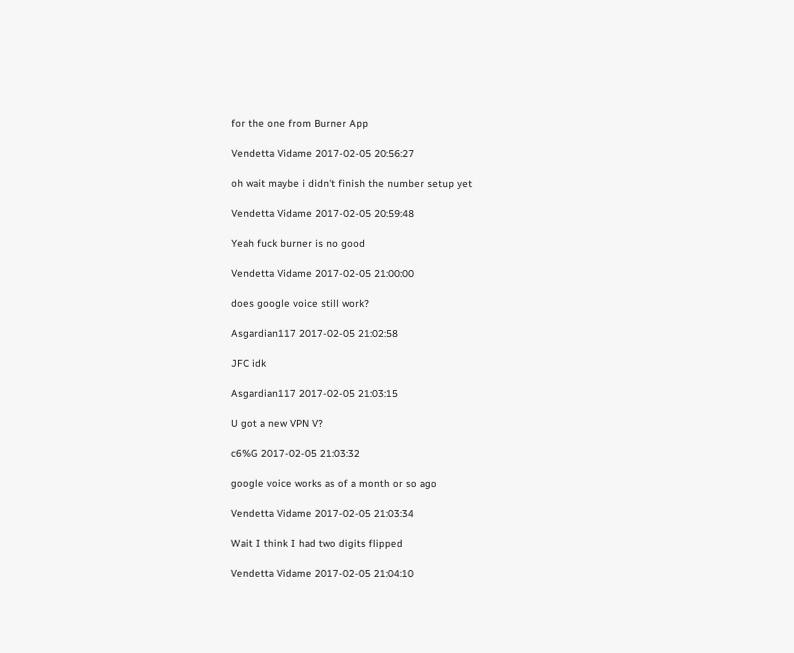for the one from Burner App

Vendetta Vidame 2017-02-05 20:56:27

oh wait maybe i didn't finish the number setup yet

Vendetta Vidame 2017-02-05 20:59:48

Yeah fuck burner is no good

Vendetta Vidame 2017-02-05 21:00:00

does google voice still work?

Asgardian117 2017-02-05 21:02:58

JFC idk

Asgardian117 2017-02-05 21:03:15

U got a new VPN V?

c6%G 2017-02-05 21:03:32

google voice works as of a month or so ago

Vendetta Vidame 2017-02-05 21:03:34

Wait I think I had two digits flipped

Vendetta Vidame 2017-02-05 21:04:10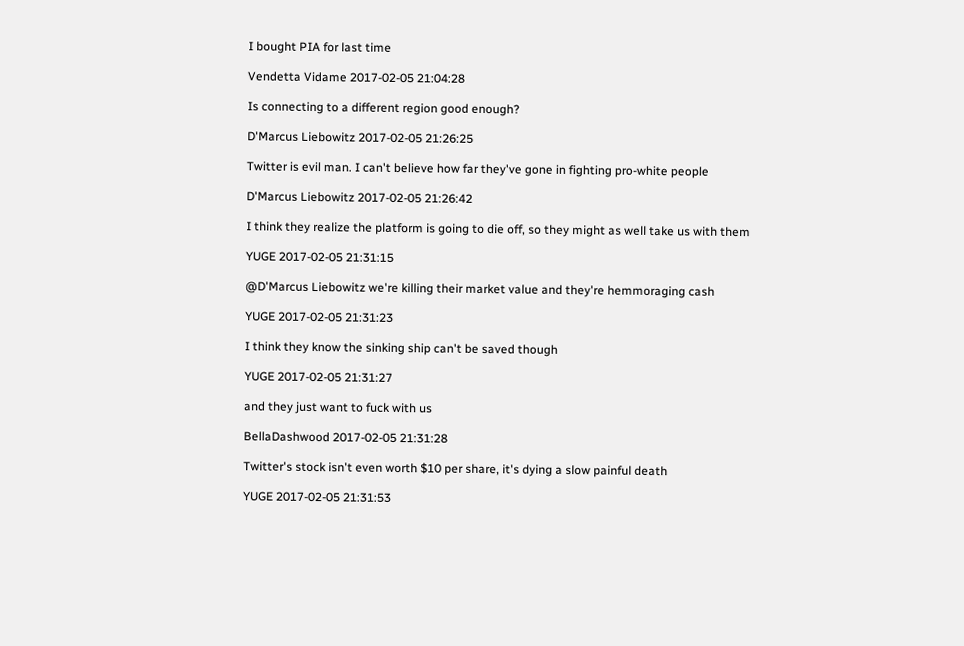I bought PIA for last time

Vendetta Vidame 2017-02-05 21:04:28

Is connecting to a different region good enough?

D'Marcus Liebowitz 2017-02-05 21:26:25

Twitter is evil man. I can't believe how far they've gone in fighting pro-white people

D'Marcus Liebowitz 2017-02-05 21:26:42

I think they realize the platform is going to die off, so they might as well take us with them

YUGE 2017-02-05 21:31:15

@D'Marcus Liebowitz we're killing their market value and they're hemmoraging cash

YUGE 2017-02-05 21:31:23

I think they know the sinking ship can't be saved though

YUGE 2017-02-05 21:31:27

and they just want to fuck with us

BellaDashwood 2017-02-05 21:31:28

Twitter's stock isn't even worth $10 per share, it's dying a slow painful death

YUGE 2017-02-05 21:31:53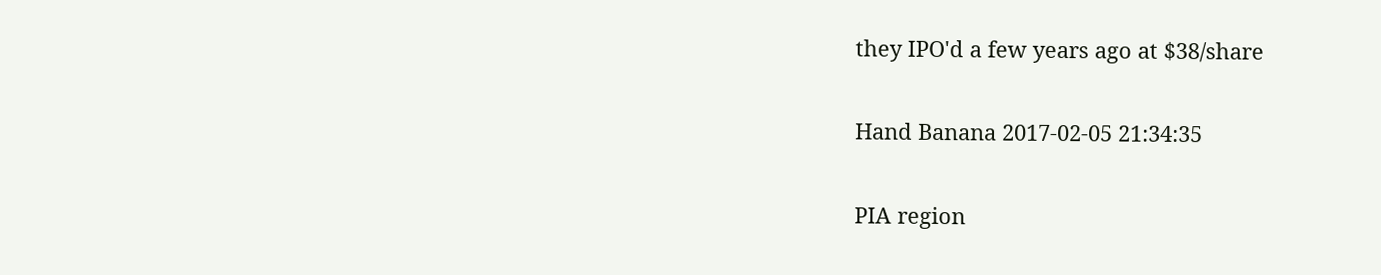they IPO'd a few years ago at $38/share

Hand Banana 2017-02-05 21:34:35

PIA region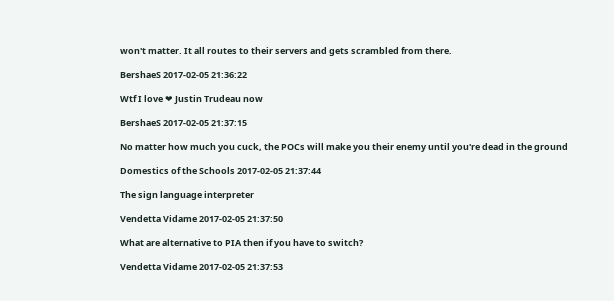won't matter. It all routes to their servers and gets scrambled from there.

BershaeS 2017-02-05 21:36:22

Wtf I love ❤ Justin Trudeau now

BershaeS 2017-02-05 21:37:15

No matter how much you cuck, the POCs will make you their enemy until you're dead in the ground

Domestics of the Schools 2017-02-05 21:37:44

The sign language interpreter

Vendetta Vidame 2017-02-05 21:37:50

What are alternative to PIA then if you have to switch?

Vendetta Vidame 2017-02-05 21:37:53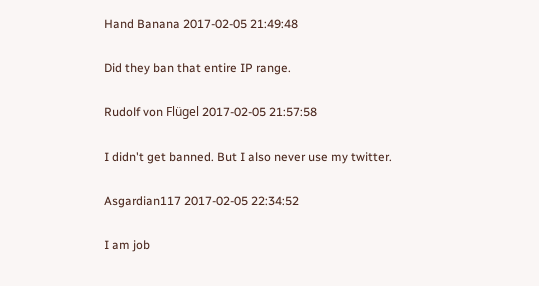Hand Banana 2017-02-05 21:49:48

Did they ban that entire IP range.

Rudolf von Flügel 2017-02-05 21:57:58

I didn't get banned. But I also never use my twitter.

Asgardian117 2017-02-05 22:34:52

I am job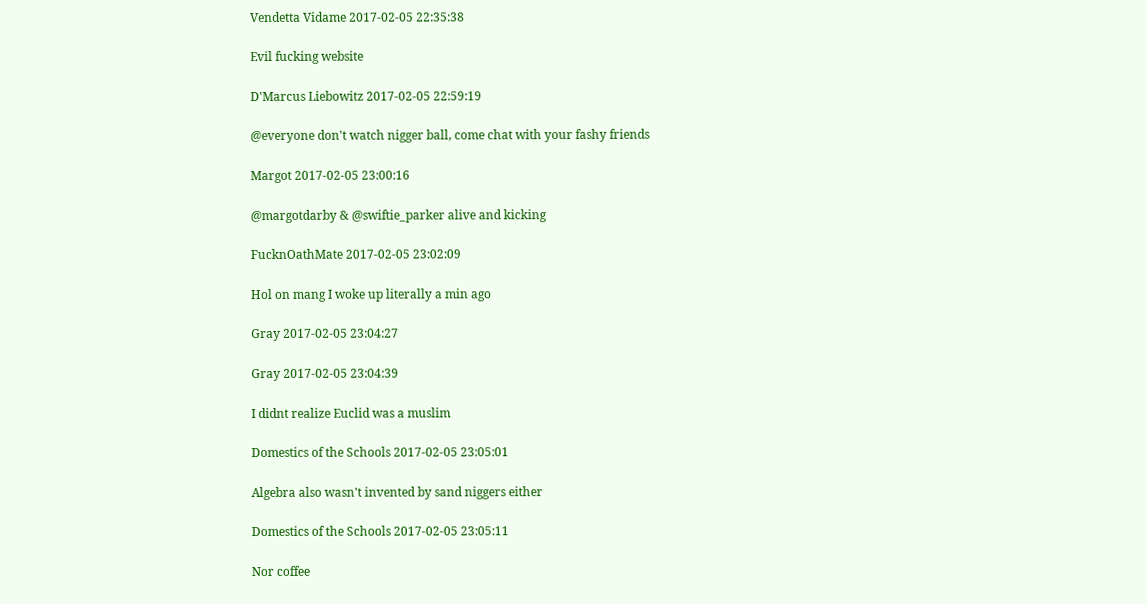Vendetta Vidame 2017-02-05 22:35:38

Evil fucking website

D'Marcus Liebowitz 2017-02-05 22:59:19

@everyone don't watch nigger ball, come chat with your fashy friends

Margot 2017-02-05 23:00:16

@margotdarby & @swiftie_parker alive and kicking

FucknOathMate 2017-02-05 23:02:09

Hol on mang I woke up literally a min ago

Gray 2017-02-05 23:04:27

Gray 2017-02-05 23:04:39

I didnt realize Euclid was a muslim

Domestics of the Schools 2017-02-05 23:05:01

Algebra also wasn't invented by sand niggers either

Domestics of the Schools 2017-02-05 23:05:11

Nor coffee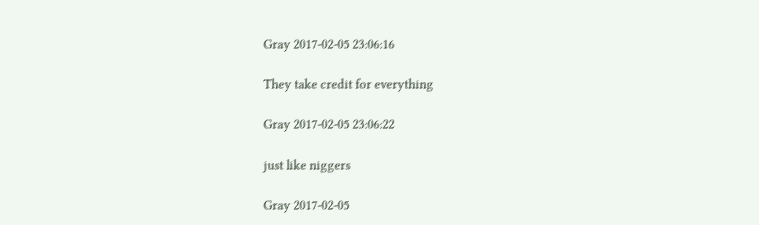Gray 2017-02-05 23:06:16

They take credit for everything

Gray 2017-02-05 23:06:22

just like niggers

Gray 2017-02-05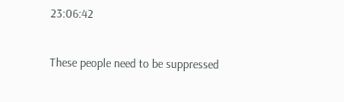23:06:42

These people need to be suppressed